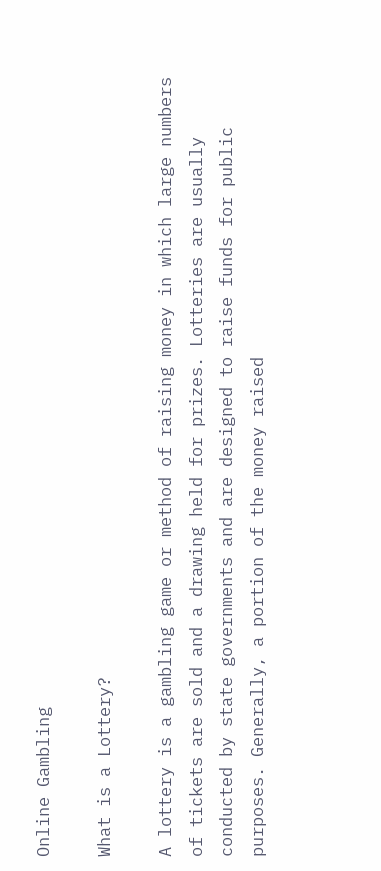Online Gambling

What is a Lottery?

A lottery is a gambling game or method of raising money in which large numbers of tickets are sold and a drawing held for prizes. Lotteries are usually conducted by state governments and are designed to raise funds for public purposes. Generally, a portion of the money raised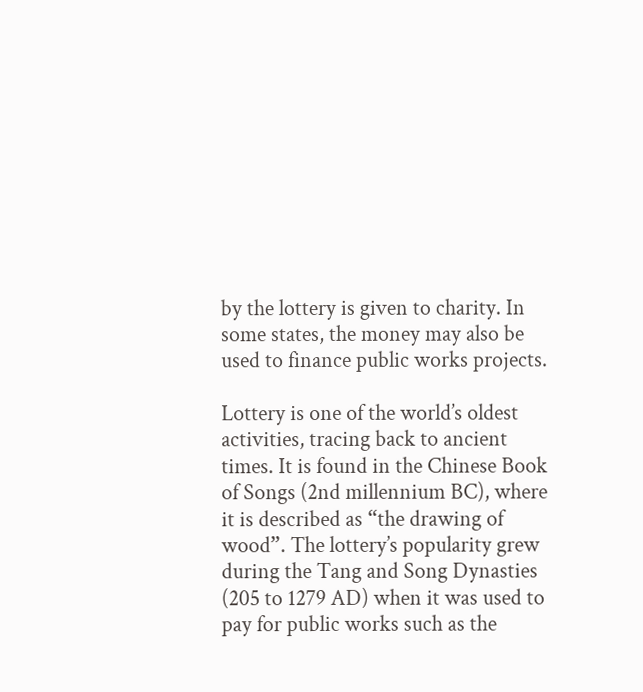by the lottery is given to charity. In some states, the money may also be used to finance public works projects.

Lottery is one of the world’s oldest activities, tracing back to ancient times. It is found in the Chinese Book of Songs (2nd millennium BC), where it is described as “the drawing of wood”. The lottery’s popularity grew during the Tang and Song Dynasties (205 to 1279 AD) when it was used to pay for public works such as the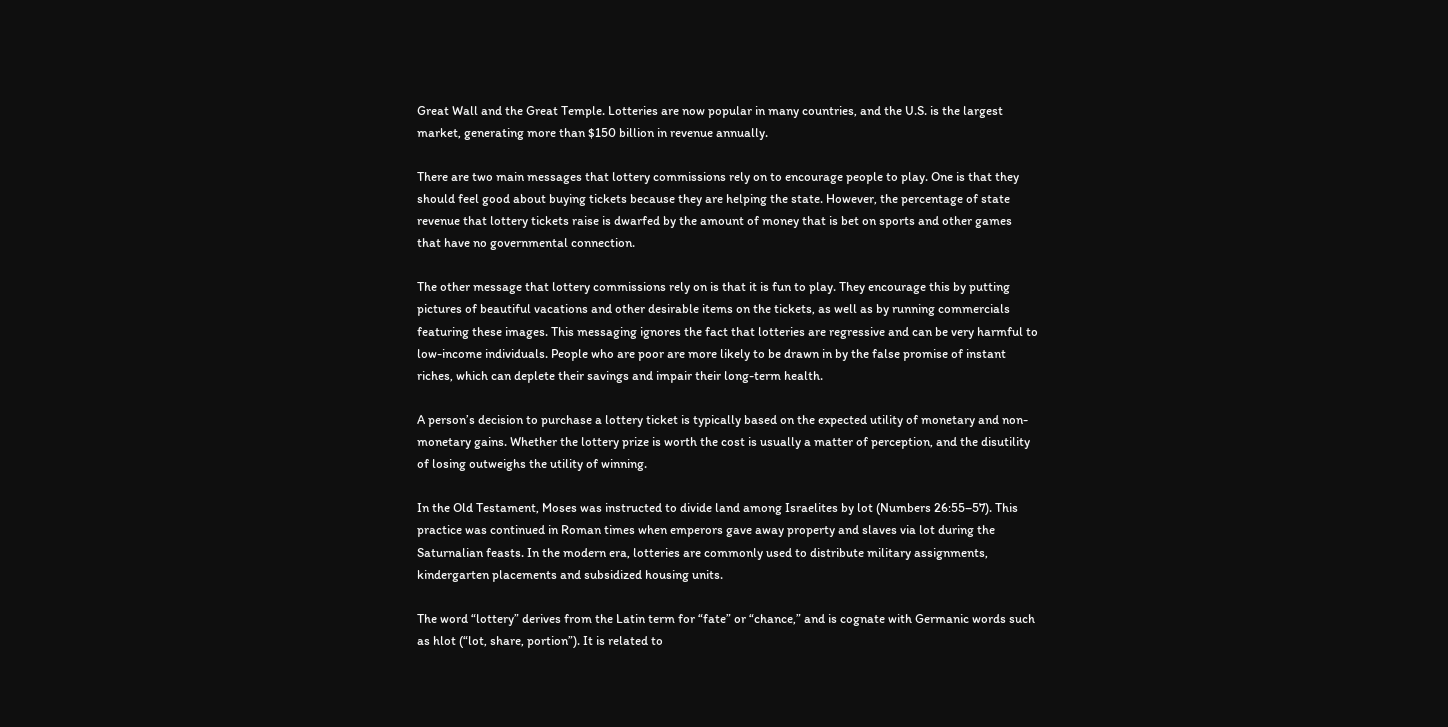Great Wall and the Great Temple. Lotteries are now popular in many countries, and the U.S. is the largest market, generating more than $150 billion in revenue annually.

There are two main messages that lottery commissions rely on to encourage people to play. One is that they should feel good about buying tickets because they are helping the state. However, the percentage of state revenue that lottery tickets raise is dwarfed by the amount of money that is bet on sports and other games that have no governmental connection.

The other message that lottery commissions rely on is that it is fun to play. They encourage this by putting pictures of beautiful vacations and other desirable items on the tickets, as well as by running commercials featuring these images. This messaging ignores the fact that lotteries are regressive and can be very harmful to low-income individuals. People who are poor are more likely to be drawn in by the false promise of instant riches, which can deplete their savings and impair their long-term health.

A person’s decision to purchase a lottery ticket is typically based on the expected utility of monetary and non-monetary gains. Whether the lottery prize is worth the cost is usually a matter of perception, and the disutility of losing outweighs the utility of winning.

In the Old Testament, Moses was instructed to divide land among Israelites by lot (Numbers 26:55–57). This practice was continued in Roman times when emperors gave away property and slaves via lot during the Saturnalian feasts. In the modern era, lotteries are commonly used to distribute military assignments, kindergarten placements and subsidized housing units.

The word “lottery” derives from the Latin term for “fate” or “chance,” and is cognate with Germanic words such as hlot (“lot, share, portion”). It is related to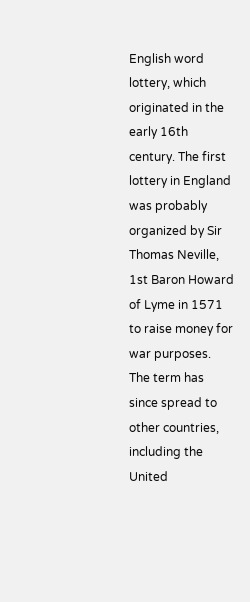English word lottery, which originated in the early 16th century. The first lottery in England was probably organized by Sir Thomas Neville, 1st Baron Howard of Lyme in 1571 to raise money for war purposes. The term has since spread to other countries, including the United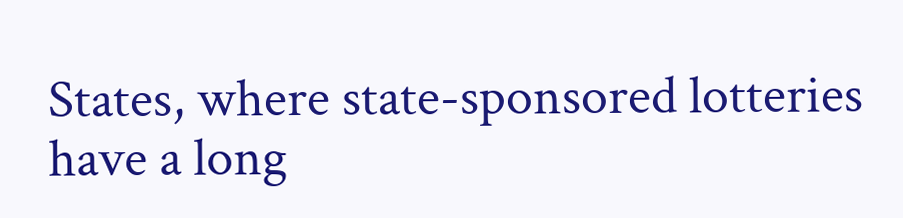States, where state-sponsored lotteries have a long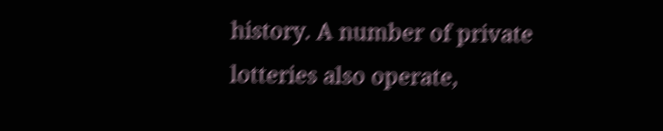history. A number of private lotteries also operate,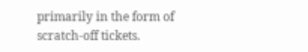primarily in the form of scratch-off tickets.